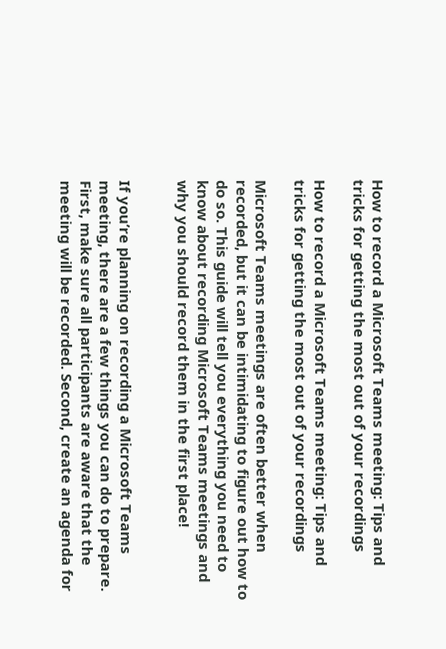How to record a Microsoft Teams meeting: Tips and tricks for getting the most out of your recordings

How to record a Microsoft Teams meeting: Tips and tricks for getting the most out of your recordings

Microsoft Teams meetings are often better when recorded, but it can be intimidating to figure out how to do so. This guide will tell you everything you need to know about recording Microsoft Teams meetings and why you should record them in the first place!


If you’re planning on recording a Microsoft Teams meeting, there are a few things you can do to prepare. First, make sure all participants are aware that the meeting will be recorded. Second, create an agenda for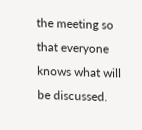the meeting so that everyone knows what will be discussed.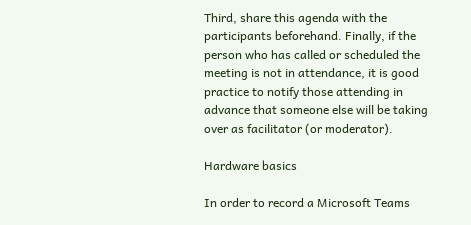Third, share this agenda with the participants beforehand. Finally, if the person who has called or scheduled the meeting is not in attendance, it is good practice to notify those attending in advance that someone else will be taking over as facilitator (or moderator).

Hardware basics

In order to record a Microsoft Teams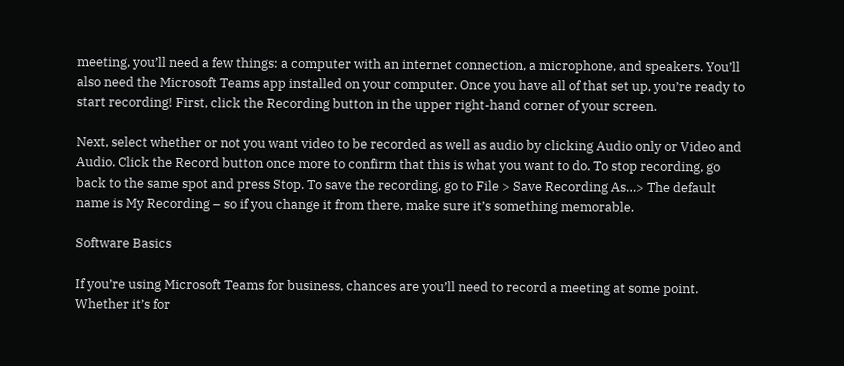meeting, you’ll need a few things: a computer with an internet connection, a microphone, and speakers. You’ll also need the Microsoft Teams app installed on your computer. Once you have all of that set up, you’re ready to start recording! First, click the Recording button in the upper right-hand corner of your screen.

Next, select whether or not you want video to be recorded as well as audio by clicking Audio only or Video and Audio. Click the Record button once more to confirm that this is what you want to do. To stop recording, go back to the same spot and press Stop. To save the recording, go to File > Save Recording As…> The default name is My Recording – so if you change it from there, make sure it’s something memorable.

Software Basics

If you’re using Microsoft Teams for business, chances are you’ll need to record a meeting at some point. Whether it’s for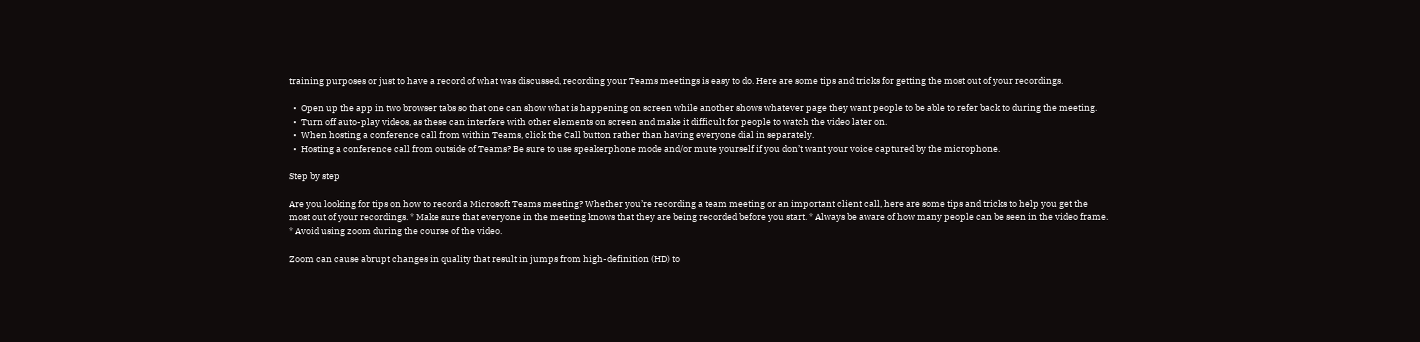training purposes or just to have a record of what was discussed, recording your Teams meetings is easy to do. Here are some tips and tricks for getting the most out of your recordings.

  •  Open up the app in two browser tabs so that one can show what is happening on screen while another shows whatever page they want people to be able to refer back to during the meeting.
  •  Turn off auto-play videos, as these can interfere with other elements on screen and make it difficult for people to watch the video later on.
  •  When hosting a conference call from within Teams, click the Call button rather than having everyone dial in separately.
  •  Hosting a conference call from outside of Teams? Be sure to use speakerphone mode and/or mute yourself if you don’t want your voice captured by the microphone.

Step by step

Are you looking for tips on how to record a Microsoft Teams meeting? Whether you’re recording a team meeting or an important client call, here are some tips and tricks to help you get the most out of your recordings. * Make sure that everyone in the meeting knows that they are being recorded before you start. * Always be aware of how many people can be seen in the video frame. * Avoid using zoom during the course of the video.

Zoom can cause abrupt changes in quality that result in jumps from high-definition (HD) to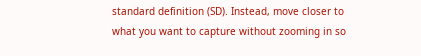standard definition (SD). Instead, move closer to what you want to capture without zooming in so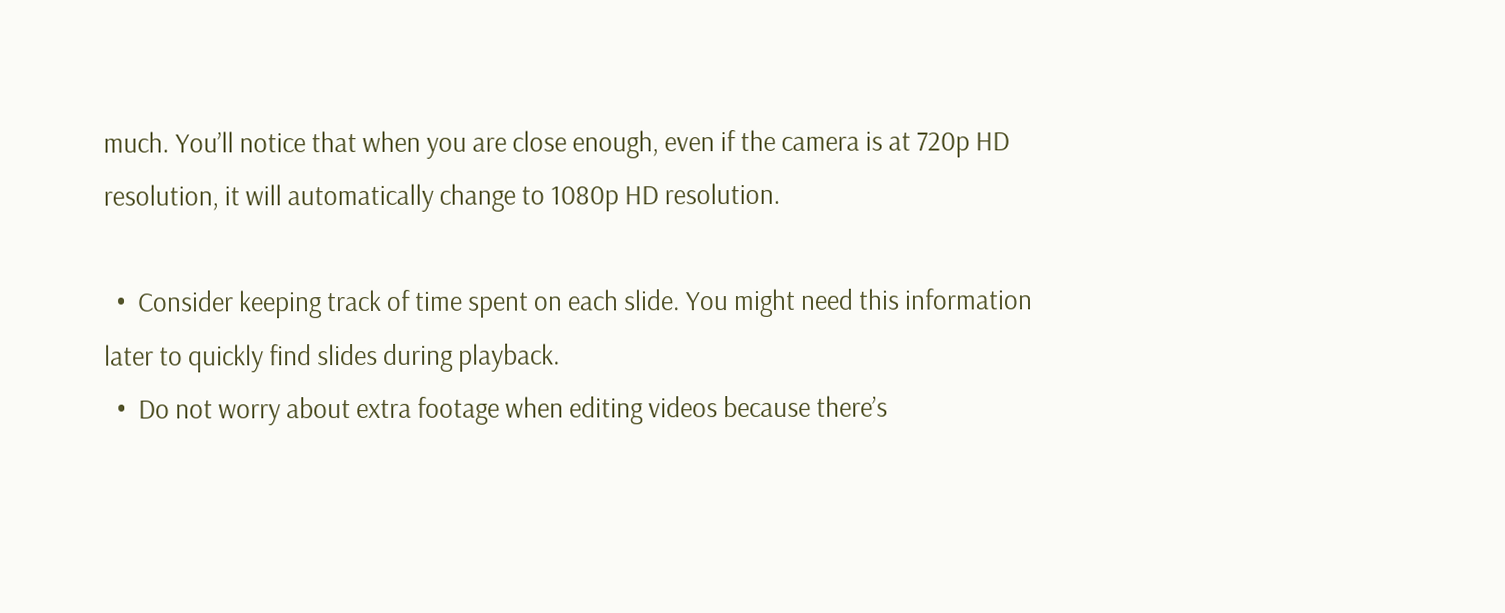much. You’ll notice that when you are close enough, even if the camera is at 720p HD resolution, it will automatically change to 1080p HD resolution.

  •  Consider keeping track of time spent on each slide. You might need this information later to quickly find slides during playback.
  •  Do not worry about extra footage when editing videos because there’s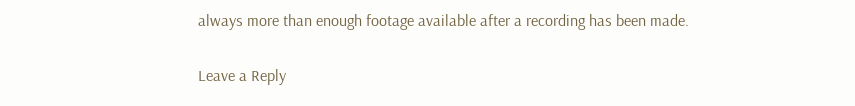always more than enough footage available after a recording has been made.

Leave a Reply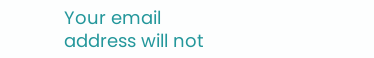Your email address will not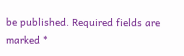be published. Required fields are marked *